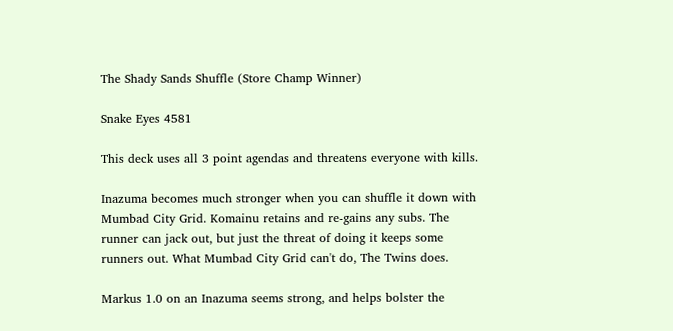The Shady Sands Shuffle (Store Champ Winner)

Snake Eyes 4581

This deck uses all 3 point agendas and threatens everyone with kills.

Inazuma becomes much stronger when you can shuffle it down with Mumbad City Grid. Komainu retains and re-gains any subs. The runner can jack out, but just the threat of doing it keeps some runners out. What Mumbad City Grid can't do, The Twins does.

Markus 1.0 on an Inazuma seems strong, and helps bolster the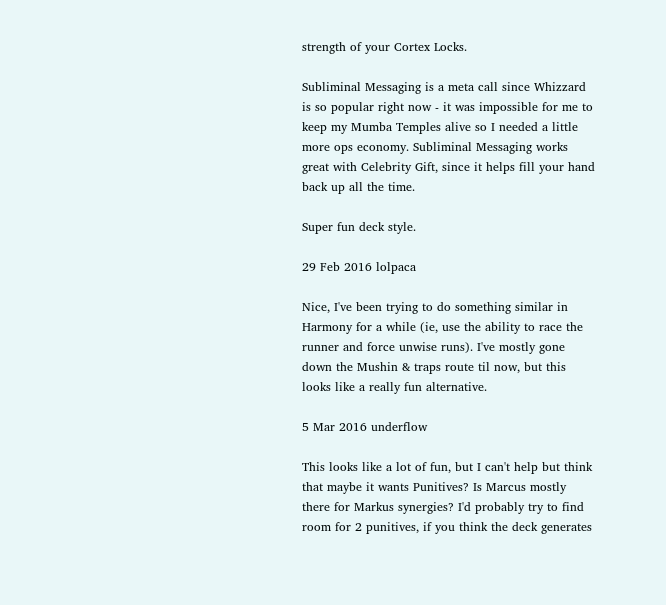strength of your Cortex Locks.

Subliminal Messaging is a meta call since Whizzard is so popular right now - it was impossible for me to keep my Mumba Temples alive so I needed a little more ops economy. Subliminal Messaging works great with Celebrity Gift, since it helps fill your hand back up all the time.

Super fun deck style.

29 Feb 2016 lolpaca

Nice, I've been trying to do something similar in Harmony for a while (ie, use the ability to race the runner and force unwise runs). I've mostly gone down the Mushin & traps route til now, but this looks like a really fun alternative.

5 Mar 2016 underflow

This looks like a lot of fun, but I can't help but think that maybe it wants Punitives? Is Marcus mostly there for Markus synergies? I'd probably try to find room for 2 punitives, if you think the deck generates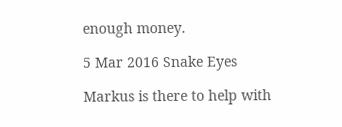enough money.

5 Mar 2016 Snake Eyes

Markus is there to help with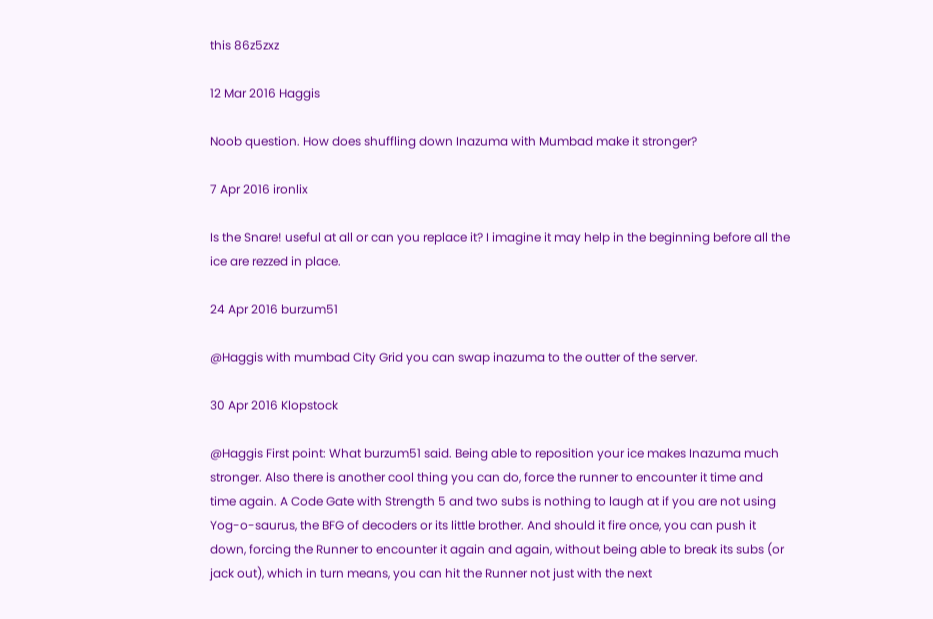this 86z5zxz

12 Mar 2016 Haggis

Noob question. How does shuffling down Inazuma with Mumbad make it stronger?

7 Apr 2016 ironlix

Is the Snare! useful at all or can you replace it? I imagine it may help in the beginning before all the ice are rezzed in place.

24 Apr 2016 burzum51

@Haggis with mumbad City Grid you can swap inazuma to the outter of the server.

30 Apr 2016 Klopstock

@Haggis First point: What burzum51 said. Being able to reposition your ice makes Inazuma much stronger. Also there is another cool thing you can do, force the runner to encounter it time and time again. A Code Gate with Strength 5 and two subs is nothing to laugh at if you are not using Yog-o-saurus, the BFG of decoders or its little brother. And should it fire once, you can push it down, forcing the Runner to encounter it again and again, without being able to break its subs (or jack out), which in turn means, you can hit the Runner not just with the next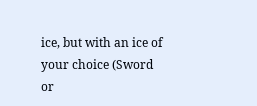ice, but with an ice of your choice (Sword or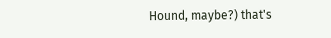Hound, maybe?) that's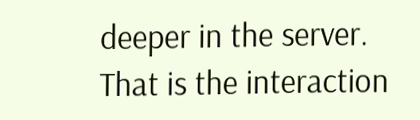deeper in the server. That is the interaction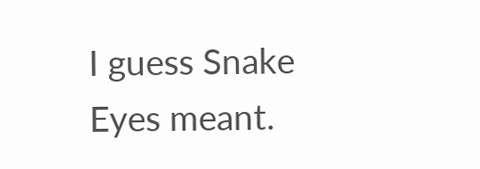I guess Snake Eyes meant.